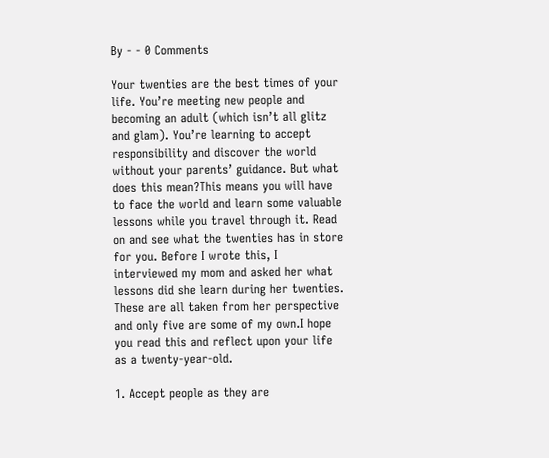By - - 0 Comments

Your twenties are the best times of your life. You’re meeting new people and becoming an adult (which isn’t all glitz and glam). You’re learning to accept responsibility and discover the world without your parents’ guidance. But what does this mean?This means you will have to face the world and learn some valuable lessons while you travel through it. Read on and see what the twenties has in store for you. Before I wrote this, I interviewed my mom and asked her what lessons did she learn during her twenties. These are all taken from her perspective and only five are some of my own.I hope you read this and reflect upon your life as a twenty-year-old.

1. Accept people as they are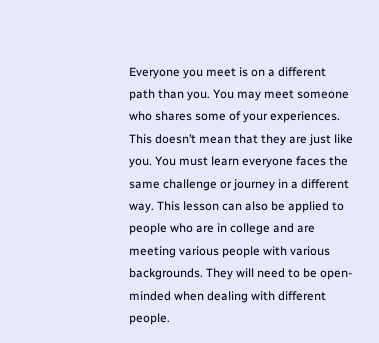Everyone you meet is on a different path than you. You may meet someone who shares some of your experiences. This doesn’t mean that they are just like you. You must learn everyone faces the same challenge or journey in a different way. This lesson can also be applied to people who are in college and are meeting various people with various backgrounds. They will need to be open-minded when dealing with different people.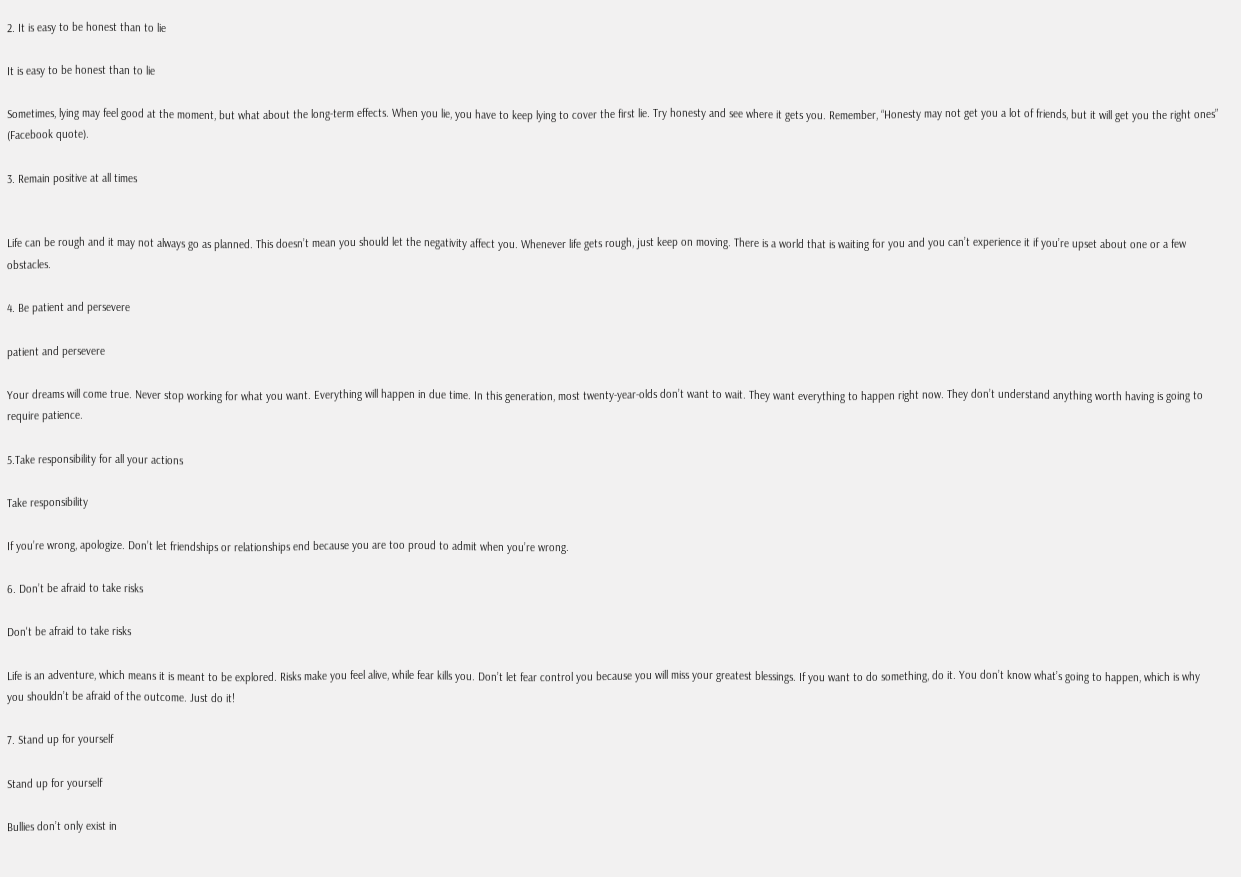2. It is easy to be honest than to lie

It is easy to be honest than to lie

Sometimes, lying may feel good at the moment, but what about the long-term effects. When you lie, you have to keep lying to cover the first lie. Try honesty and see where it gets you. Remember, “Honesty may not get you a lot of friends, but it will get you the right ones” (Facebook quote).

3. Remain positive at all times


Life can be rough and it may not always go as planned. This doesn’t mean you should let the negativity affect you. Whenever life gets rough, just keep on moving. There is a world that is waiting for you and you can’t experience it if you’re upset about one or a few obstacles.

4. Be patient and persevere

patient and persevere

Your dreams will come true. Never stop working for what you want. Everything will happen in due time. In this generation, most twenty-year-olds don’t want to wait. They want everything to happen right now. They don’t understand anything worth having is going to require patience.

5.Take responsibility for all your actions

Take responsibility

If you’re wrong, apologize. Don’t let friendships or relationships end because you are too proud to admit when you’re wrong.

6. Don’t be afraid to take risks

Don't be afraid to take risks

Life is an adventure, which means it is meant to be explored. Risks make you feel alive, while fear kills you. Don’t let fear control you because you will miss your greatest blessings. If you want to do something, do it. You don’t know what’s going to happen, which is why you shouldn’t be afraid of the outcome. Just do it!

7. Stand up for yourself

Stand up for yourself

Bullies don’t only exist in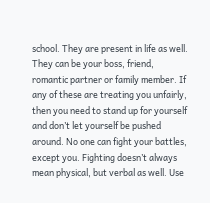school. They are present in life as well. They can be your boss, friend, romantic partner or family member. If any of these are treating you unfairly, then you need to stand up for yourself and don’t let yourself be pushed around. No one can fight your battles, except you. Fighting doesn’t always mean physical, but verbal as well. Use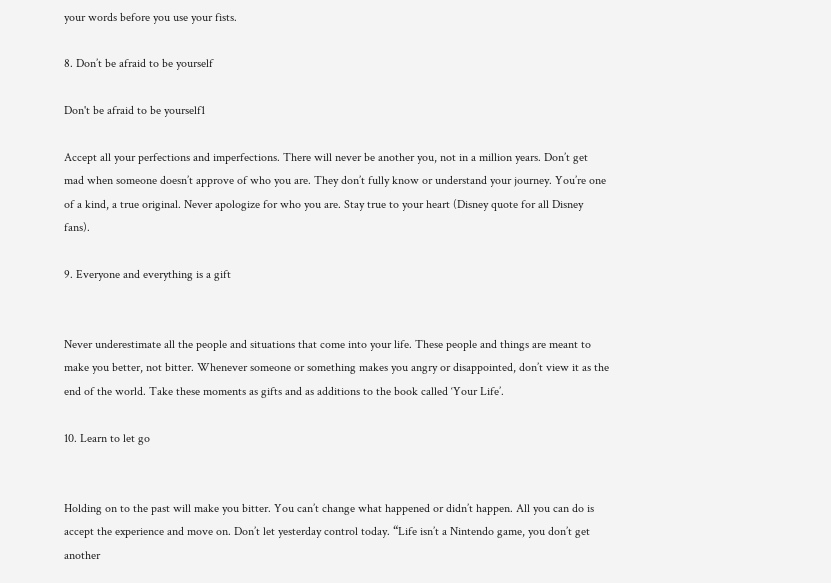your words before you use your fists.

8. Don’t be afraid to be yourself

Don't be afraid to be yourself1

Accept all your perfections and imperfections. There will never be another you, not in a million years. Don’t get mad when someone doesn’t approve of who you are. They don’t fully know or understand your journey. You’re one of a kind, a true original. Never apologize for who you are. Stay true to your heart (Disney quote for all Disney fans).

9. Everyone and everything is a gift


Never underestimate all the people and situations that come into your life. These people and things are meant to make you better, not bitter. Whenever someone or something makes you angry or disappointed, don’t view it as the end of the world. Take these moments as gifts and as additions to the book called ‘Your Life’.

10. Learn to let go


Holding on to the past will make you bitter. You can’t change what happened or didn’t happen. All you can do is accept the experience and move on. Don’t let yesterday control today. “Life isn’t a Nintendo game, you don’t get another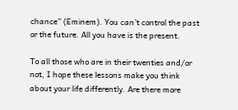chance” (Eminem). You can’t control the past or the future. All you have is the present.

To all those who are in their twenties and/or not, I hope these lessons make you think about your life differently. Are there more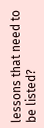lessons that need to be listed?